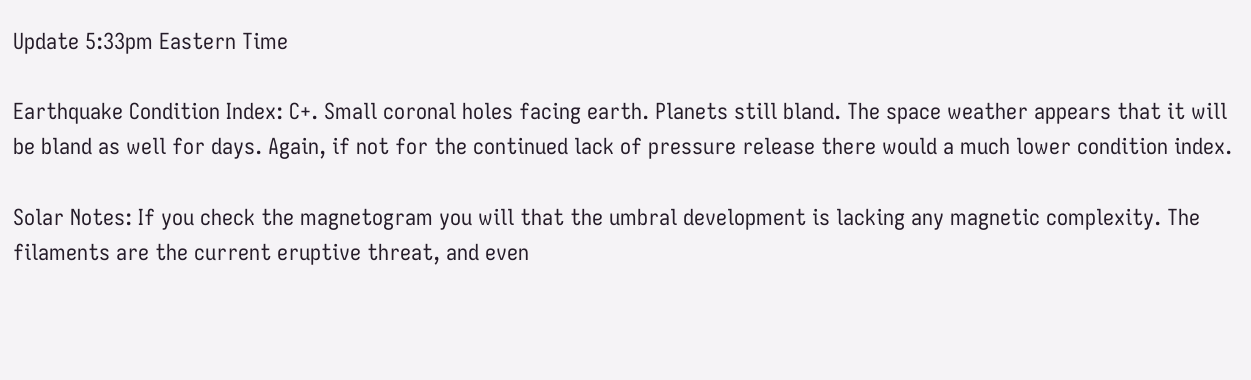Update 5:33pm Eastern Time

Earthquake Condition Index: C+. Small coronal holes facing earth. Planets still bland. The space weather appears that it will be bland as well for days. Again, if not for the continued lack of pressure release there would a much lower condition index.

Solar Notes: If you check the magnetogram you will that the umbral development is lacking any magnetic complexity. The filaments are the current eruptive threat, and even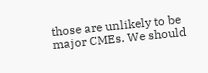those are unlikely to be major CMEs. We should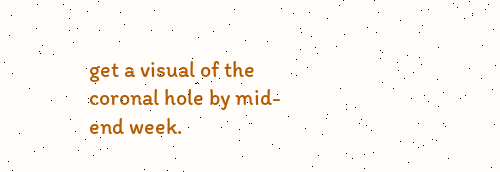get a visual of the coronal hole by mid-end week.